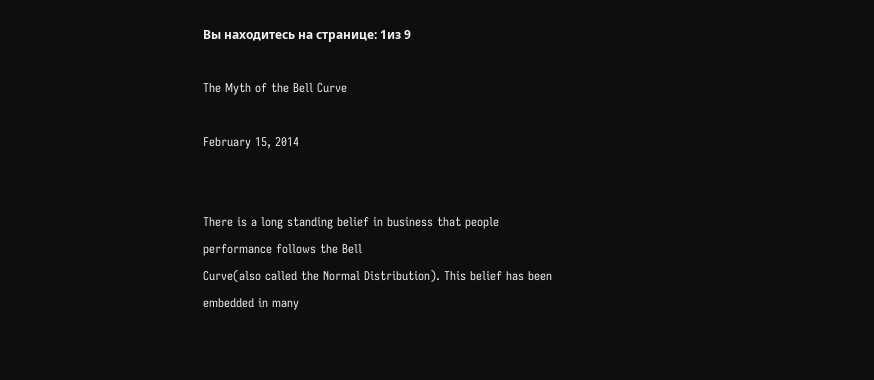Вы находитесь на странице: 1из 9

The Myth of the Bell Curve

February 15, 2014


There is a long standing belief in business that people performance follows the Bell
Curve(also called the Normal Distribution). This belief has been embedded in many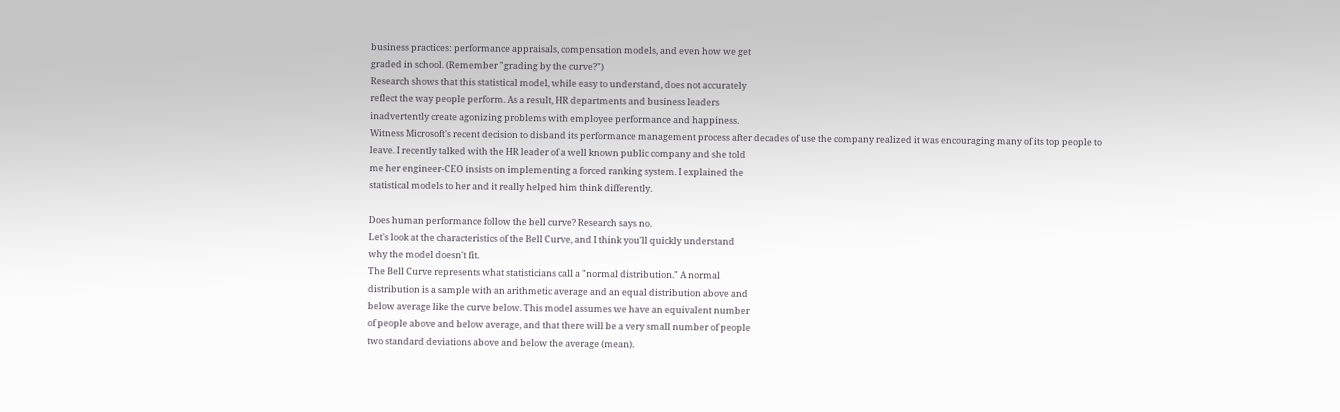business practices: performance appraisals, compensation models, and even how we get
graded in school. (Remember "grading by the curve?")
Research shows that this statistical model, while easy to understand, does not accurately
reflect the way people perform. As a result, HR departments and business leaders
inadvertently create agonizing problems with employee performance and happiness.
Witness Microsoft's recent decision to disband its performance management process after decades of use the company realized it was encouraging many of its top people to
leave. I recently talked with the HR leader of a well known public company and she told
me her engineer-CEO insists on implementing a forced ranking system. I explained the
statistical models to her and it really helped him think differently.

Does human performance follow the bell curve? Research says no.
Let's look at the characteristics of the Bell Curve, and I think you'll quickly understand
why the model doesn't fit.
The Bell Curve represents what statisticians call a "normal distribution." A normal
distribution is a sample with an arithmetic average and an equal distribution above and
below average like the curve below. This model assumes we have an equivalent number
of people above and below average, and that there will be a very small number of people
two standard deviations above and below the average (mean).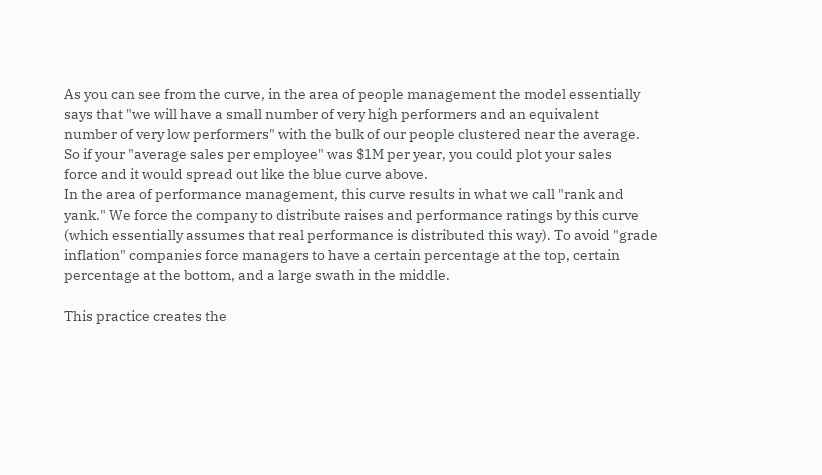As you can see from the curve, in the area of people management the model essentially
says that "we will have a small number of very high performers and an equivalent
number of very low performers" with the bulk of our people clustered near the average.
So if your "average sales per employee" was $1M per year, you could plot your sales
force and it would spread out like the blue curve above.
In the area of performance management, this curve results in what we call "rank and
yank." We force the company to distribute raises and performance ratings by this curve
(which essentially assumes that real performance is distributed this way). To avoid "grade
inflation" companies force managers to have a certain percentage at the top, certain
percentage at the bottom, and a large swath in the middle.

This practice creates the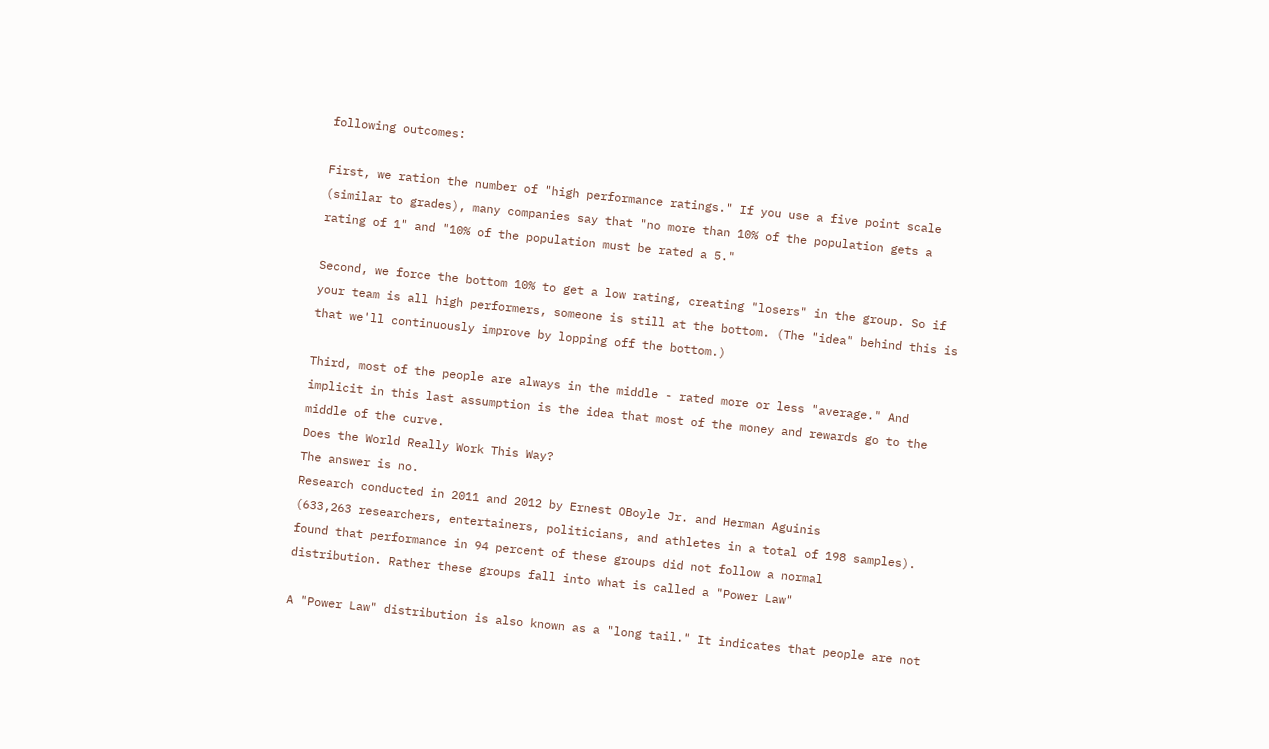following outcomes:

First, we ration the number of "high performance ratings." If you use a five point scale
(similar to grades), many companies say that "no more than 10% of the population gets a
rating of 1" and "10% of the population must be rated a 5."

Second, we force the bottom 10% to get a low rating, creating "losers" in the group. So if
your team is all high performers, someone is still at the bottom. (The "idea" behind this is
that we'll continuously improve by lopping off the bottom.)

Third, most of the people are always in the middle - rated more or less "average." And
implicit in this last assumption is the idea that most of the money and rewards go to the
middle of the curve.
Does the World Really Work This Way?
The answer is no.
Research conducted in 2011 and 2012 by Ernest OBoyle Jr. and Herman Aguinis
(633,263 researchers, entertainers, politicians, and athletes in a total of 198 samples).
found that performance in 94 percent of these groups did not follow a normal
distribution. Rather these groups fall into what is called a "Power Law"

A "Power Law" distribution is also known as a "long tail." It indicates that people are not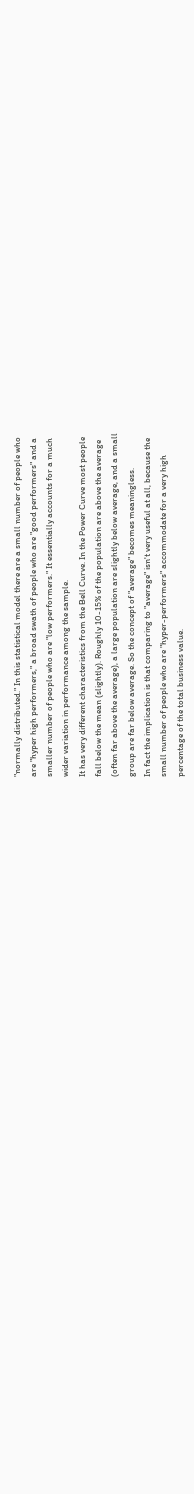"normally distributed." In this statistical model there are a small number of people who
are "hyper high performers," a broad swath of people who are "good performers" and a
smaller number of people who are "low performers." It essentially accounts for a much
wider variation in performance among the sample.
It has very different characteristics from the Bell Curve. In the Power Curve most people
fall below the mean (slightly). Roughly 10-15% of the population are above the average
(often far above the average), a large population are slightly below average, and a small
group are far below average. So the concept of "average" becomes meaningless.
In fact the implication is that comparing to "average" isn't very useful at all, because the
small number of people who are "hyper-performers" accommodate for a very high
percentage of the total business value.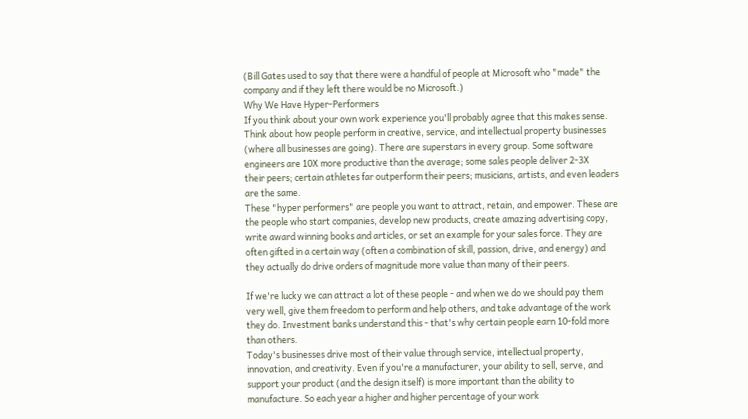(Bill Gates used to say that there were a handful of people at Microsoft who "made" the
company and if they left there would be no Microsoft.)
Why We Have Hyper-Performers
If you think about your own work experience you'll probably agree that this makes sense.
Think about how people perform in creative, service, and intellectual property businesses
(where all businesses are going). There are superstars in every group. Some software
engineers are 10X more productive than the average; some sales people deliver 2-3X
their peers; certain athletes far outperform their peers; musicians, artists, and even leaders
are the same.
These "hyper performers" are people you want to attract, retain, and empower. These are
the people who start companies, develop new products, create amazing advertising copy,
write award winning books and articles, or set an example for your sales force. They are
often gifted in a certain way (often a combination of skill, passion, drive, and energy) and
they actually do drive orders of magnitude more value than many of their peers.

If we're lucky we can attract a lot of these people - and when we do we should pay them
very well, give them freedom to perform and help others, and take advantage of the work
they do. Investment banks understand this - that's why certain people earn 10-fold more
than others.
Today's businesses drive most of their value through service, intellectual property,
innovation, and creativity. Even if you're a manufacturer, your ability to sell, serve, and
support your product (and the design itself) is more important than the ability to
manufacture. So each year a higher and higher percentage of your work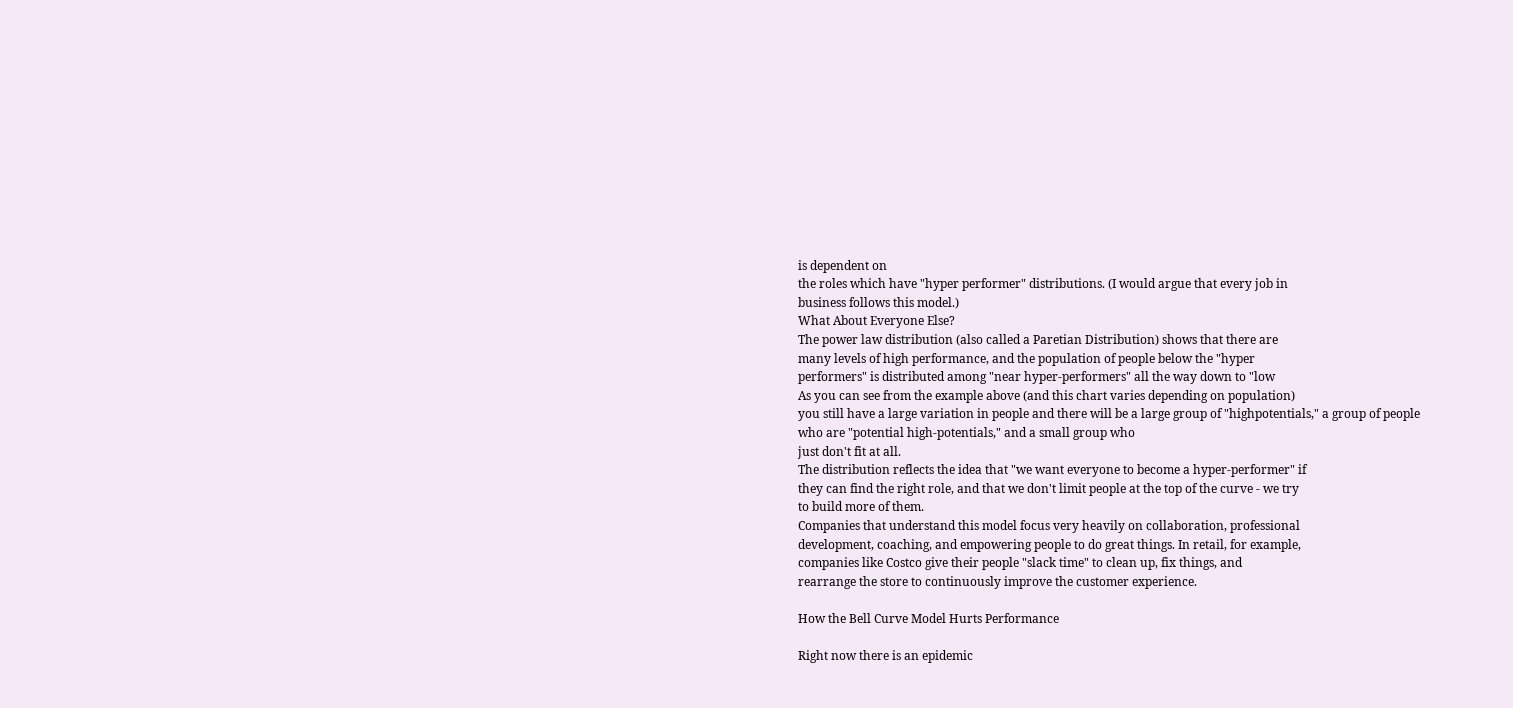is dependent on
the roles which have "hyper performer" distributions. (I would argue that every job in
business follows this model.)
What About Everyone Else?
The power law distribution (also called a Paretian Distribution) shows that there are
many levels of high performance, and the population of people below the "hyper
performers" is distributed among "near hyper-performers" all the way down to "low
As you can see from the example above (and this chart varies depending on population)
you still have a large variation in people and there will be a large group of "highpotentials," a group of people who are "potential high-potentials," and a small group who
just don't fit at all.
The distribution reflects the idea that "we want everyone to become a hyper-performer" if
they can find the right role, and that we don't limit people at the top of the curve - we try
to build more of them.
Companies that understand this model focus very heavily on collaboration, professional
development, coaching, and empowering people to do great things. In retail, for example,
companies like Costco give their people "slack time" to clean up, fix things, and
rearrange the store to continuously improve the customer experience.

How the Bell Curve Model Hurts Performance

Right now there is an epidemic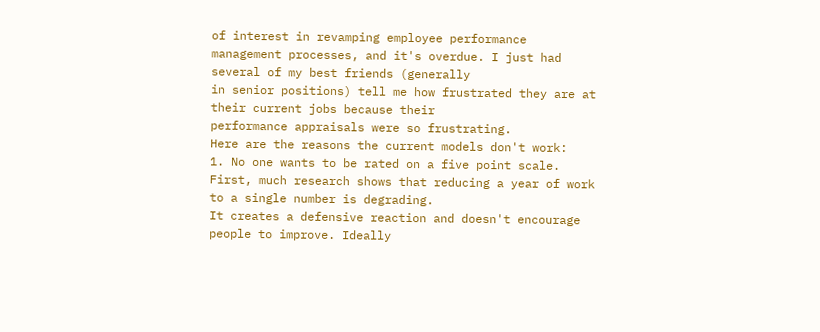of interest in revamping employee performance
management processes, and it's overdue. I just had several of my best friends (generally
in senior positions) tell me how frustrated they are at their current jobs because their
performance appraisals were so frustrating.
Here are the reasons the current models don't work:
1. No one wants to be rated on a five point scale.
First, much research shows that reducing a year of work to a single number is degrading.
It creates a defensive reaction and doesn't encourage people to improve. Ideally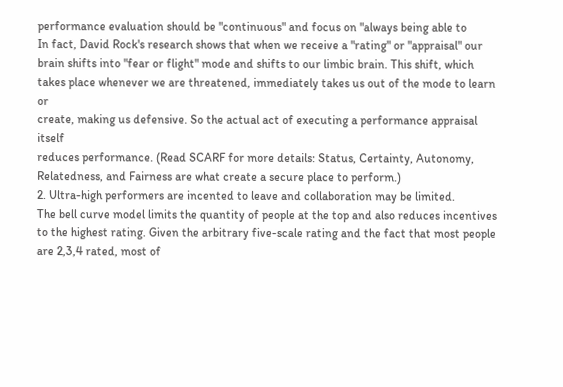performance evaluation should be "continuous" and focus on "always being able to
In fact, David Rock's research shows that when we receive a "rating" or "appraisal" our
brain shifts into "fear or flight" mode and shifts to our limbic brain. This shift, which
takes place whenever we are threatened, immediately takes us out of the mode to learn or
create, making us defensive. So the actual act of executing a performance appraisal itself
reduces performance. (Read SCARF for more details: Status, Certainty, Autonomy,
Relatedness, and Fairness are what create a secure place to perform.)
2. Ultra-high performers are incented to leave and collaboration may be limited.
The bell curve model limits the quantity of people at the top and also reduces incentives
to the highest rating. Given the arbitrary five-scale rating and the fact that most people
are 2,3,4 rated, most of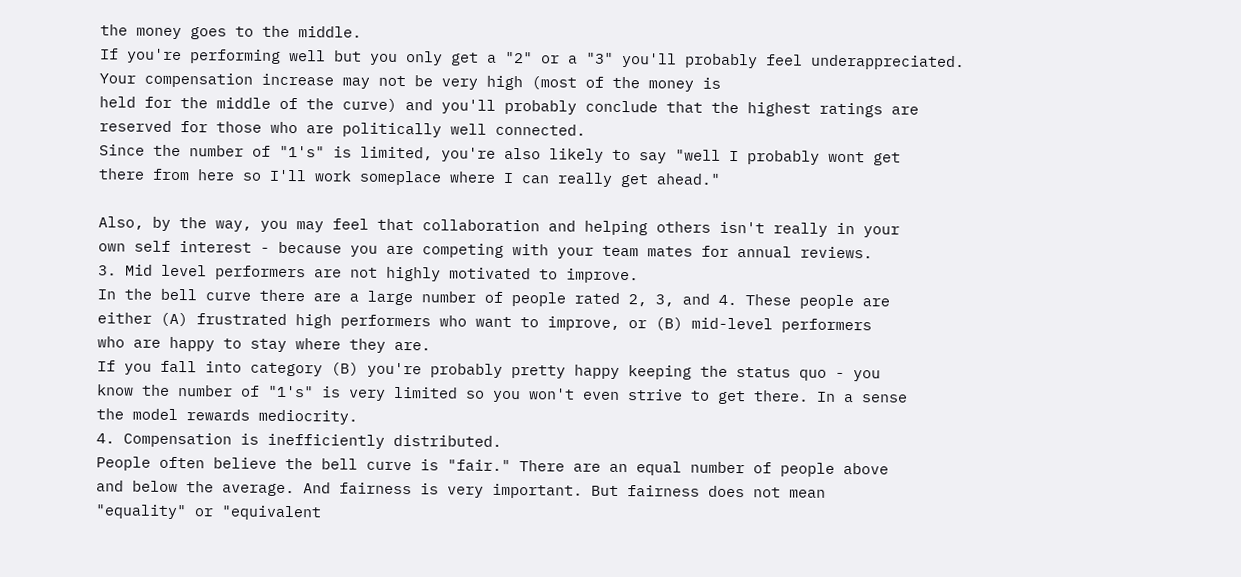the money goes to the middle.
If you're performing well but you only get a "2" or a "3" you'll probably feel underappreciated. Your compensation increase may not be very high (most of the money is
held for the middle of the curve) and you'll probably conclude that the highest ratings are
reserved for those who are politically well connected.
Since the number of "1's" is limited, you're also likely to say "well I probably wont get
there from here so I'll work someplace where I can really get ahead."

Also, by the way, you may feel that collaboration and helping others isn't really in your
own self interest - because you are competing with your team mates for annual reviews.
3. Mid level performers are not highly motivated to improve.
In the bell curve there are a large number of people rated 2, 3, and 4. These people are
either (A) frustrated high performers who want to improve, or (B) mid-level performers
who are happy to stay where they are.
If you fall into category (B) you're probably pretty happy keeping the status quo - you
know the number of "1's" is very limited so you won't even strive to get there. In a sense
the model rewards mediocrity.
4. Compensation is inefficiently distributed.
People often believe the bell curve is "fair." There are an equal number of people above
and below the average. And fairness is very important. But fairness does not mean
"equality" or "equivalent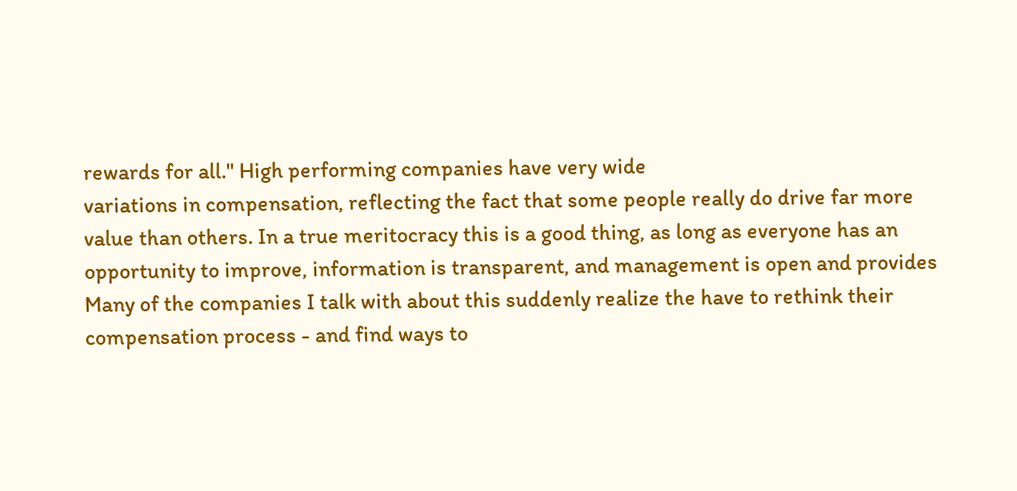rewards for all." High performing companies have very wide
variations in compensation, reflecting the fact that some people really do drive far more
value than others. In a true meritocracy this is a good thing, as long as everyone has an
opportunity to improve, information is transparent, and management is open and provides
Many of the companies I talk with about this suddenly realize the have to rethink their
compensation process - and find ways to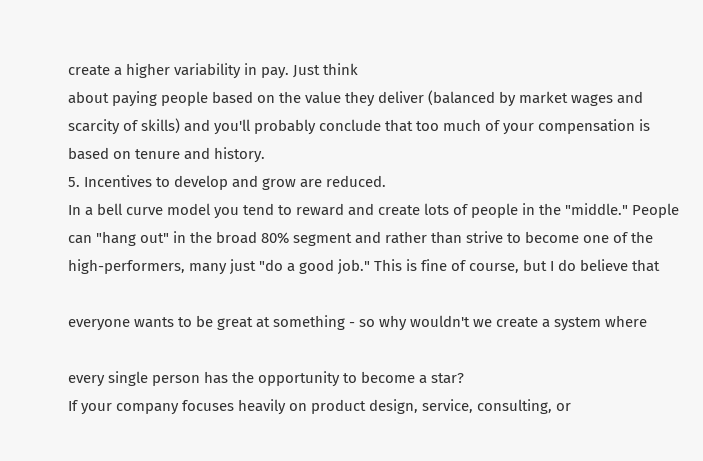create a higher variability in pay. Just think
about paying people based on the value they deliver (balanced by market wages and
scarcity of skills) and you'll probably conclude that too much of your compensation is
based on tenure and history.
5. Incentives to develop and grow are reduced.
In a bell curve model you tend to reward and create lots of people in the "middle." People
can "hang out" in the broad 80% segment and rather than strive to become one of the
high-performers, many just "do a good job." This is fine of course, but I do believe that

everyone wants to be great at something - so why wouldn't we create a system where

every single person has the opportunity to become a star?
If your company focuses heavily on product design, service, consulting, or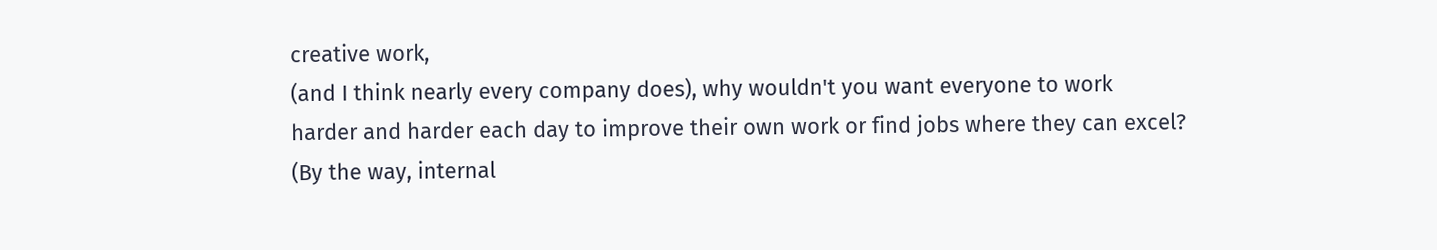creative work,
(and I think nearly every company does), why wouldn't you want everyone to work
harder and harder each day to improve their own work or find jobs where they can excel?
(By the way, internal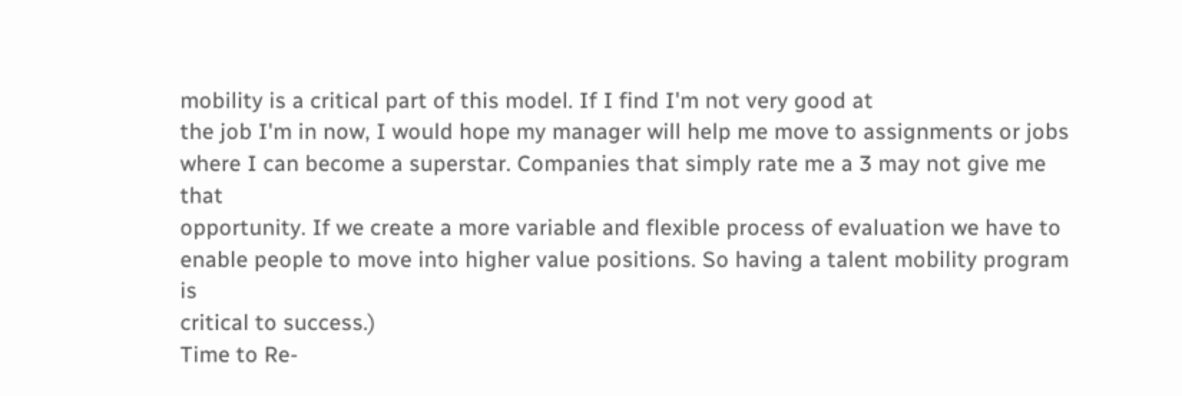mobility is a critical part of this model. If I find I'm not very good at
the job I'm in now, I would hope my manager will help me move to assignments or jobs
where I can become a superstar. Companies that simply rate me a 3 may not give me that
opportunity. If we create a more variable and flexible process of evaluation we have to
enable people to move into higher value positions. So having a talent mobility program is
critical to success.)
Time to Re-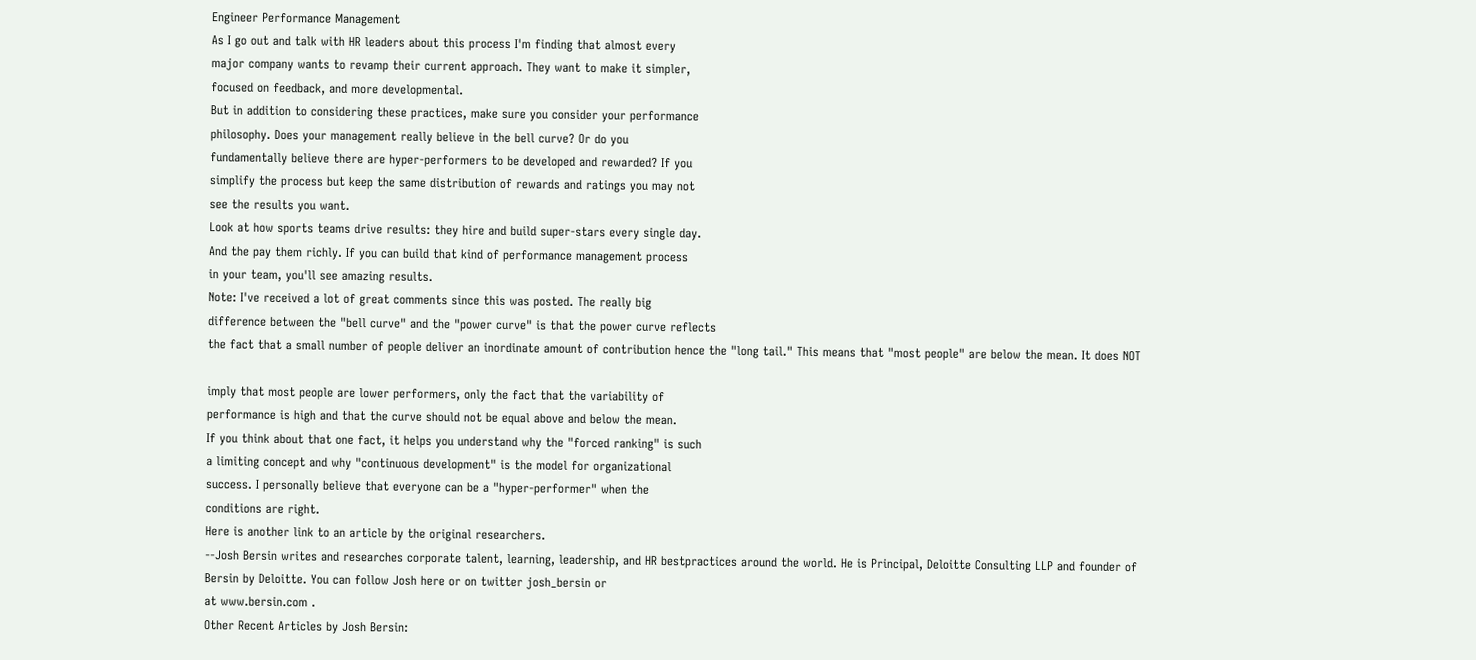Engineer Performance Management
As I go out and talk with HR leaders about this process I'm finding that almost every
major company wants to revamp their current approach. They want to make it simpler,
focused on feedback, and more developmental.
But in addition to considering these practices, make sure you consider your performance
philosophy. Does your management really believe in the bell curve? Or do you
fundamentally believe there are hyper-performers to be developed and rewarded? If you
simplify the process but keep the same distribution of rewards and ratings you may not
see the results you want.
Look at how sports teams drive results: they hire and build super-stars every single day.
And the pay them richly. If you can build that kind of performance management process
in your team, you'll see amazing results.
Note: I've received a lot of great comments since this was posted. The really big
difference between the "bell curve" and the "power curve" is that the power curve reflects
the fact that a small number of people deliver an inordinate amount of contribution hence the "long tail." This means that "most people" are below the mean. It does NOT

imply that most people are lower performers, only the fact that the variability of
performance is high and that the curve should not be equal above and below the mean.
If you think about that one fact, it helps you understand why the "forced ranking" is such
a limiting concept and why "continuous development" is the model for organizational
success. I personally believe that everyone can be a "hyper-performer" when the
conditions are right.
Here is another link to an article by the original researchers.
--Josh Bersin writes and researches corporate talent, learning, leadership, and HR bestpractices around the world. He is Principal, Deloitte Consulting LLP and founder of
Bersin by Deloitte. You can follow Josh here or on twitter josh_bersin or
at www.bersin.com .
Other Recent Articles by Josh Bersin: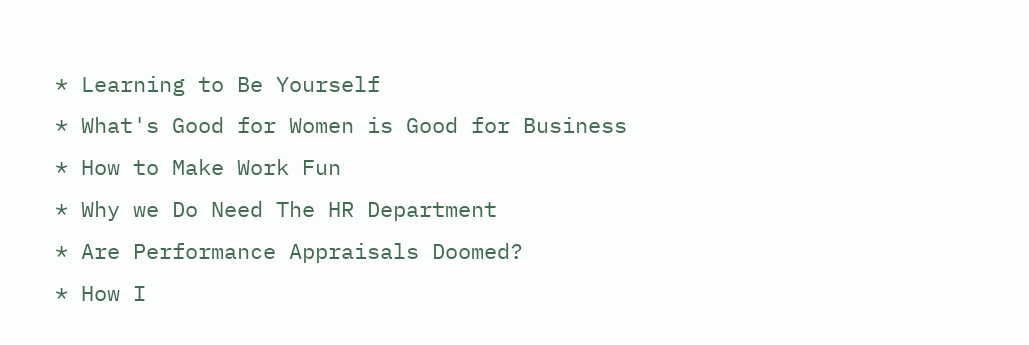* Learning to Be Yourself
* What's Good for Women is Good for Business
* How to Make Work Fun
* Why we Do Need The HR Department
* Are Performance Appraisals Doomed?
* How I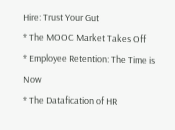Hire: Trust Your Gut
* The MOOC Market Takes Off
* Employee Retention: The Time is Now
* The Datafication of HR